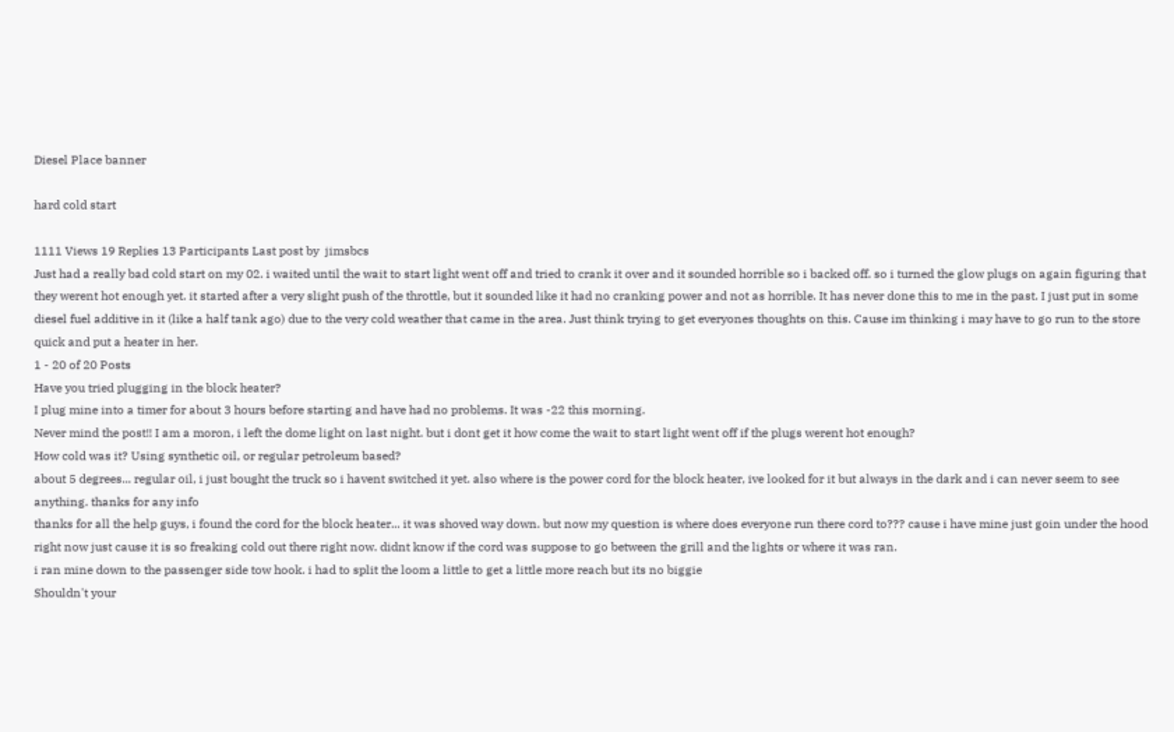Diesel Place banner

hard cold start

1111 Views 19 Replies 13 Participants Last post by  jimsbcs
Just had a really bad cold start on my 02. i waited until the wait to start light went off and tried to crank it over and it sounded horrible so i backed off. so i turned the glow plugs on again figuring that they werent hot enough yet. it started after a very slight push of the throttle, but it sounded like it had no cranking power and not as horrible. It has never done this to me in the past. I just put in some diesel fuel additive in it (like a half tank ago) due to the very cold weather that came in the area. Just think trying to get everyones thoughts on this. Cause im thinking i may have to go run to the store quick and put a heater in her.
1 - 20 of 20 Posts
Have you tried plugging in the block heater?
I plug mine into a timer for about 3 hours before starting and have had no problems. It was -22 this morning.
Never mind the post!! I am a moron, i left the dome light on last night. but i dont get it how come the wait to start light went off if the plugs werent hot enough?
How cold was it? Using synthetic oil, or regular petroleum based?
about 5 degrees... regular oil, i just bought the truck so i havent switched it yet. also where is the power cord for the block heater, ive looked for it but always in the dark and i can never seem to see anything. thanks for any info
thanks for all the help guys, i found the cord for the block heater... it was shoved way down. but now my question is where does everyone run there cord to??? cause i have mine just goin under the hood right now just cause it is so freaking cold out there right now. didnt know if the cord was suppose to go between the grill and the lights or where it was ran.
i ran mine down to the passenger side tow hook. i had to split the loom a little to get a little more reach but its no biggie
Shouldn't your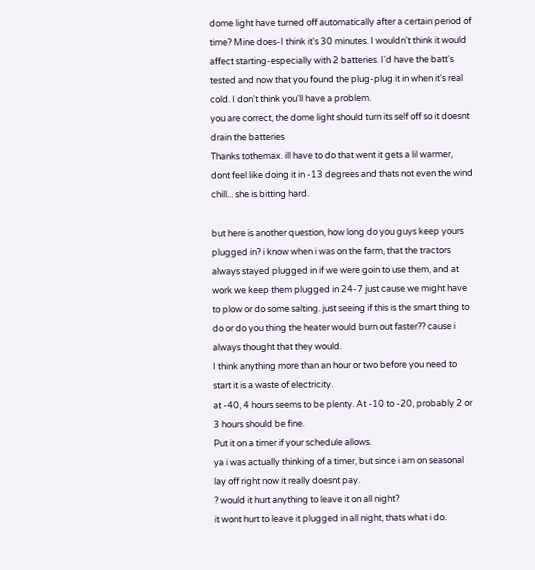dome light have turned off automatically after a certain period of time? Mine does-I think it's 30 minutes. I wouldn't think it would affect starting-especially with 2 batteries. I'd have the batt's tested and now that you found the plug-plug it in when it's real cold. I don't think you'll have a problem.
you are correct, the dome light should turn its self off so it doesnt drain the batteries
Thanks tothemax. ill have to do that went it gets a lil warmer, dont feel like doing it in -13 degrees and thats not even the wind chill... she is bitting hard.

but here is another question, how long do you guys keep yours plugged in? i know when i was on the farm, that the tractors always stayed plugged in if we were goin to use them, and at work we keep them plugged in 24-7 just cause we might have to plow or do some salting. just seeing if this is the smart thing to do or do you thing the heater would burn out faster?? cause i always thought that they would.
I think anything more than an hour or two before you need to start it is a waste of electricity.
at -40, 4 hours seems to be plenty. At -10 to -20, probably 2 or 3 hours should be fine.
Put it on a timer if your schedule allows.
ya i was actually thinking of a timer, but since i am on seasonal lay off right now it really doesnt pay.
? would it hurt anything to leave it on all night?
it wont hurt to leave it plugged in all night, thats what i do.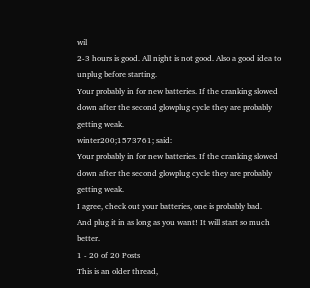wil
2-3 hours is good. All night is not good. Also a good idea to unplug before starting.
Your probably in for new batteries. If the cranking slowed down after the second glowplug cycle they are probably getting weak.
winter200;1573761; said:
Your probably in for new batteries. If the cranking slowed down after the second glowplug cycle they are probably getting weak.
I agree, check out your batteries, one is probably bad.
And plug it in as long as you want! It will start so much better.
1 - 20 of 20 Posts
This is an older thread,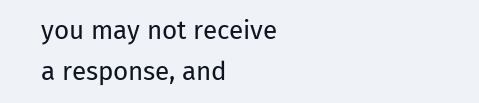you may not receive a response, and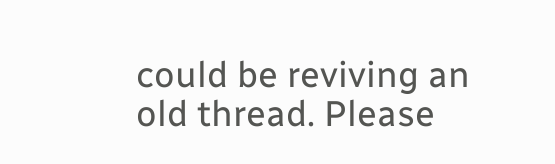could be reviving an old thread. Please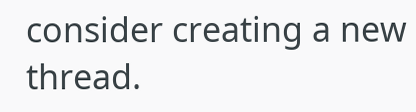consider creating a new thread.